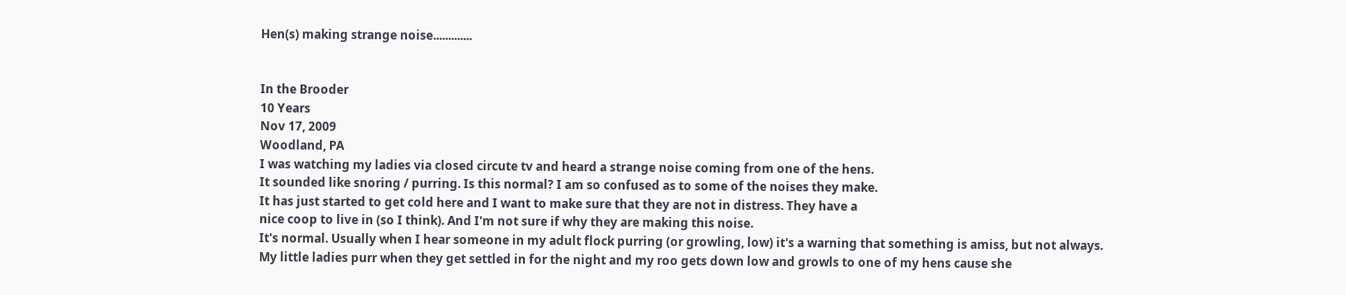Hen(s) making strange noise.............


In the Brooder
10 Years
Nov 17, 2009
Woodland, PA
I was watching my ladies via closed circute tv and heard a strange noise coming from one of the hens.
It sounded like snoring / purring. Is this normal? I am so confused as to some of the noises they make.
It has just started to get cold here and I want to make sure that they are not in distress. They have a
nice coop to live in (so I think). And I'm not sure if why they are making this noise.
It's normal. Usually when I hear someone in my adult flock purring (or growling, low) it's a warning that something is amiss, but not always.
My little ladies purr when they get settled in for the night and my roo gets down low and growls to one of my hens cause she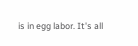is in egg labor. It's all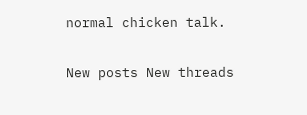normal chicken talk.

New posts New threads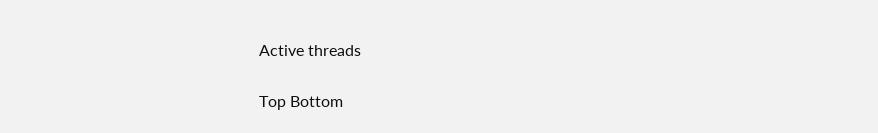Active threads

Top Bottom